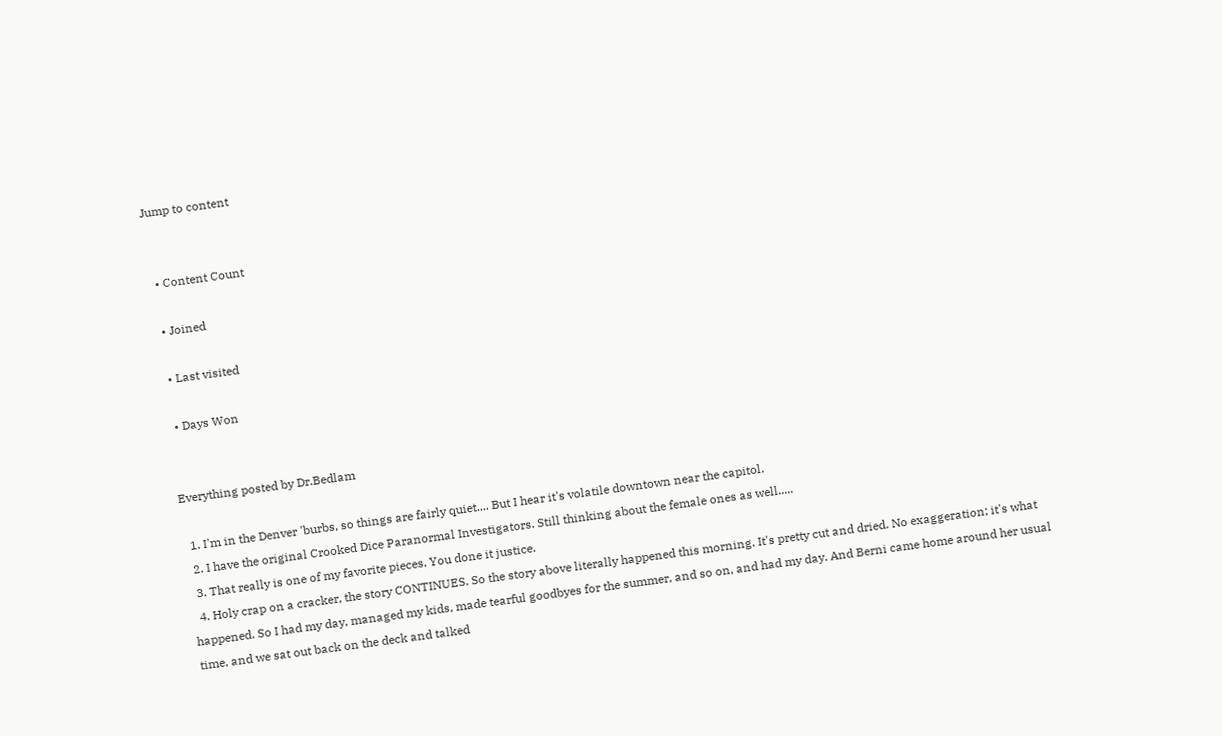Jump to content


  • Content Count

  • Joined

  • Last visited

  • Days Won


Everything posted by Dr.Bedlam

  1. I'm in the Denver 'burbs, so things are fairly quiet.... But I hear it's volatile downtown near the capitol.
  2. I have the original Crooked Dice Paranormal Investigators. Still thinking about the female ones as well.....
  3. That really is one of my favorite pieces. You done it justice.
  4. Holy crap on a cracker, the story CONTINUES. So the story above literally happened this morning. It's pretty cut and dried. No exaggeration; it's what happened. So I had my day, managed my kids, made tearful goodbyes for the summer, and so on, and had my day. And Berni came home around her usual time, and we sat out back on the deck and talked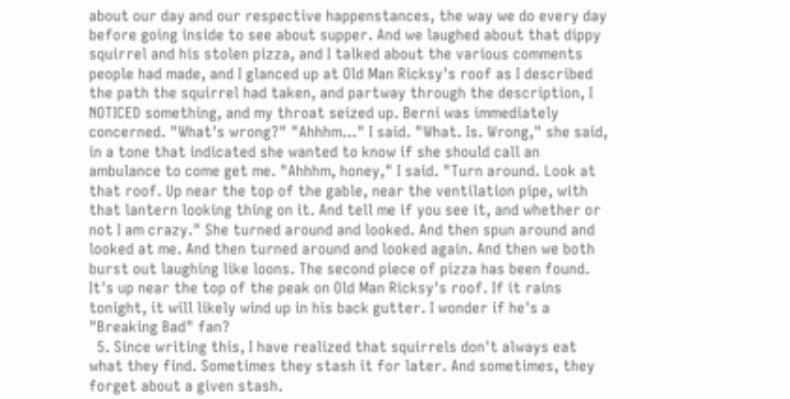about our day and our respective happenstances, the way we do every day before going inside to see about supper. And we laughed about that dippy squirrel and his stolen pizza, and I talked about the various comments people had made, and I glanced up at Old Man Ricksy's roof as I described the path the squirrel had taken, and partway through the description, I NOTICED something, and my throat seized up. Berni was immediately concerned. "What's wrong?" "Ahhhm..." I said. "What. Is. Wrong," she said, in a tone that indicated she wanted to know if she should call an ambulance to come get me. "Ahhhm, honey," I said. "Turn around. Look at that roof. Up near the top of the gable, near the ventilation pipe, with that lantern looking thing on it. And tell me if you see it, and whether or not I am crazy." She turned around and looked. And then spun around and looked at me. And then turned around and looked again. And then we both burst out laughing like loons. The second piece of pizza has been found. It's up near the top of the peak on Old Man Ricksy's roof. If it rains tonight, it will likely wind up in his back gutter. I wonder if he's a "Breaking Bad" fan?
  5. Since writing this, I have realized that squirrels don't always eat what they find. Sometimes they stash it for later. And sometimes, they forget about a given stash.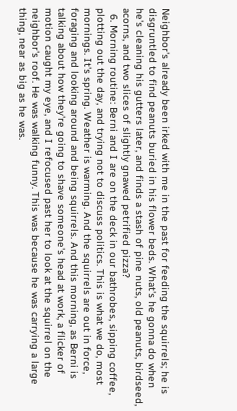Neighbor's already been irked with me in the past for feeding the squirrels; he is disgruntled to find peanuts buried in his flower beds. What's he gonna do when he's cleaning his gutters later, and finds a stash of pine nuts, old peanuts, birdseed, acorns, and two slices of slightly gnawed petrified pizza?
  6. Morning routine: Berni and I are on the deck in our bathrobes, sipping coffee, plotting out the day, and trying not to discuss politics. This is what we do, most mornings. It's spring. Weather is warming. And the squirrels are out in force, foraging and looking around and being squirrels. And this morning, as Berni is talking about how they're going to shave someone's head at work, a flicker of motion caught my eye, and I refocused past her to look at the squirrel on the neighbor's roof. He was walking funny. This was because he was carrying a large thing, near as big as he was.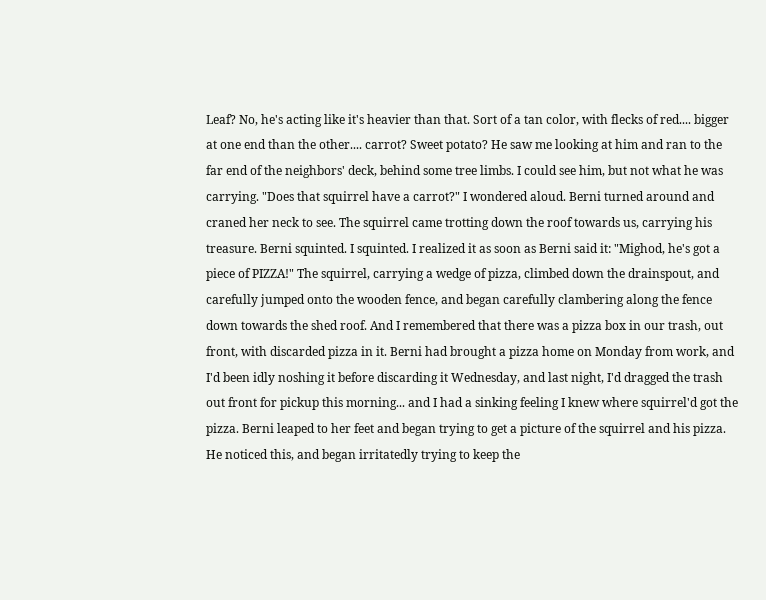Leaf? No, he's acting like it's heavier than that. Sort of a tan color, with flecks of red.... bigger at one end than the other.... carrot? Sweet potato? He saw me looking at him and ran to the far end of the neighbors' deck, behind some tree limbs. I could see him, but not what he was carrying. "Does that squirrel have a carrot?" I wondered aloud. Berni turned around and craned her neck to see. The squirrel came trotting down the roof towards us, carrying his treasure. Berni squinted. I squinted. I realized it as soon as Berni said it: "Mighod, he's got a piece of PIZZA!" The squirrel, carrying a wedge of pizza, climbed down the drainspout, and carefully jumped onto the wooden fence, and began carefully clambering along the fence down towards the shed roof. And I remembered that there was a pizza box in our trash, out front, with discarded pizza in it. Berni had brought a pizza home on Monday from work, and I'd been idly noshing it before discarding it Wednesday, and last night, I'd dragged the trash out front for pickup this morning... and I had a sinking feeling I knew where squirrel'd got the pizza. Berni leaped to her feet and began trying to get a picture of the squirrel and his pizza. He noticed this, and began irritatedly trying to keep the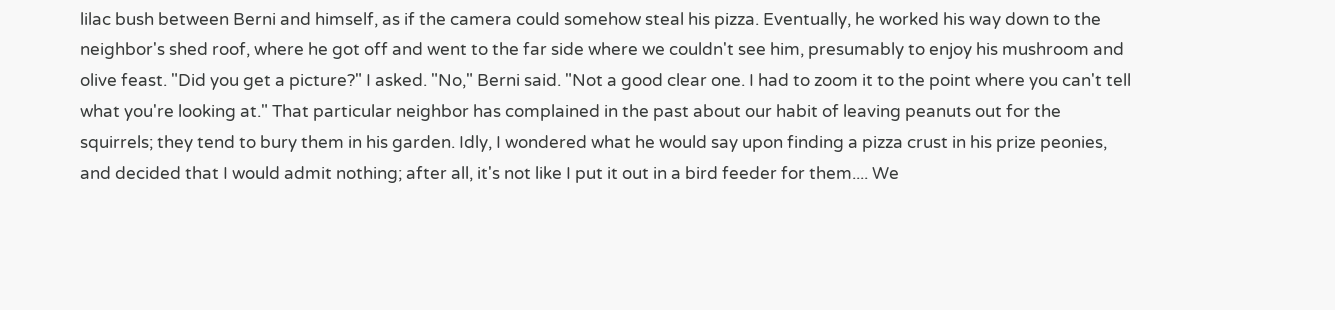lilac bush between Berni and himself, as if the camera could somehow steal his pizza. Eventually, he worked his way down to the neighbor's shed roof, where he got off and went to the far side where we couldn't see him, presumably to enjoy his mushroom and olive feast. "Did you get a picture?" I asked. "No," Berni said. "Not a good clear one. I had to zoom it to the point where you can't tell what you're looking at." That particular neighbor has complained in the past about our habit of leaving peanuts out for the squirrels; they tend to bury them in his garden. Idly, I wondered what he would say upon finding a pizza crust in his prize peonies, and decided that I would admit nothing; after all, it's not like I put it out in a bird feeder for them.... We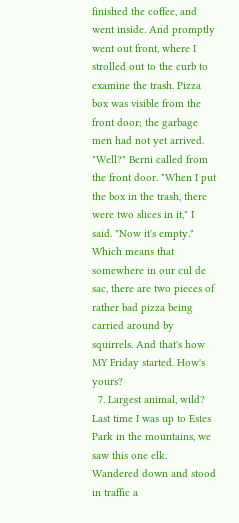finished the coffee, and went inside. And promptly went out front, where I strolled out to the curb to examine the trash. Pizza box was visible from the front door; the garbage men had not yet arrived. "Well?" Berni called from the front door. "When I put the box in the trash, there were two slices in it," I said. "Now it's empty." Which means that somewhere in our cul de sac, there are two pieces of rather bad pizza being carried around by squirrels. And that's how MY Friday started. How's yours?
  7. Largest animal, wild? Last time I was up to Estes Park in the mountains, we saw this one elk. Wandered down and stood in traffic a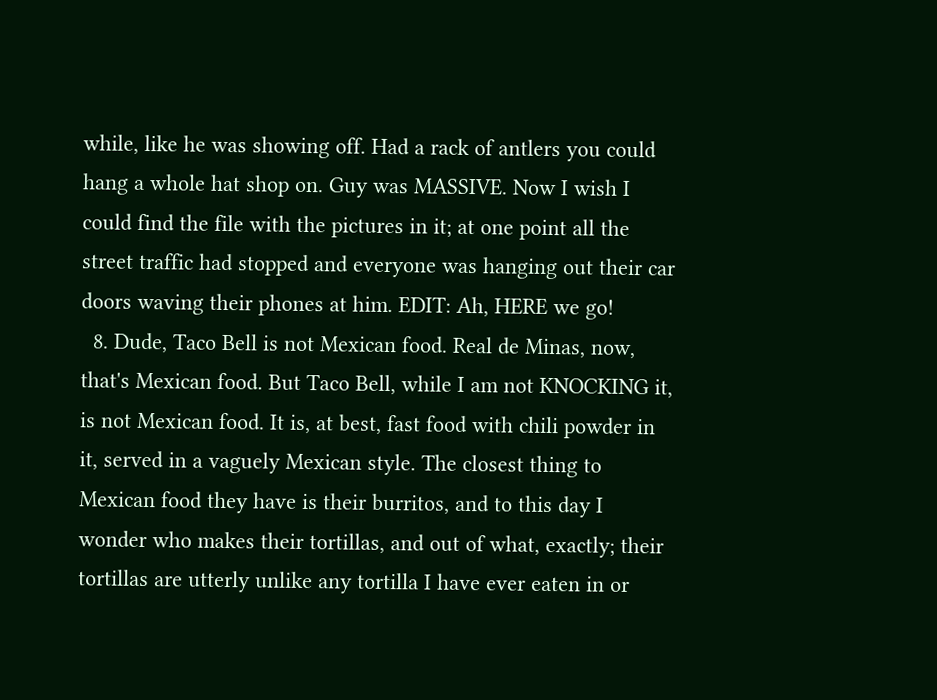while, like he was showing off. Had a rack of antlers you could hang a whole hat shop on. Guy was MASSIVE. Now I wish I could find the file with the pictures in it; at one point all the street traffic had stopped and everyone was hanging out their car doors waving their phones at him. EDIT: Ah, HERE we go!
  8. Dude, Taco Bell is not Mexican food. Real de Minas, now, that's Mexican food. But Taco Bell, while I am not KNOCKING it, is not Mexican food. It is, at best, fast food with chili powder in it, served in a vaguely Mexican style. The closest thing to Mexican food they have is their burritos, and to this day I wonder who makes their tortillas, and out of what, exactly; their tortillas are utterly unlike any tortilla I have ever eaten in or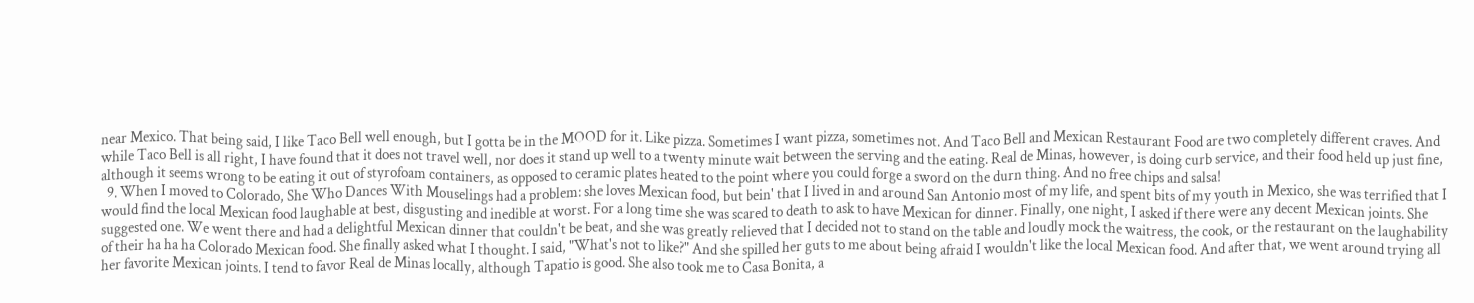near Mexico. That being said, I like Taco Bell well enough, but I gotta be in the MOOD for it. Like pizza. Sometimes I want pizza, sometimes not. And Taco Bell and Mexican Restaurant Food are two completely different craves. And while Taco Bell is all right, I have found that it does not travel well, nor does it stand up well to a twenty minute wait between the serving and the eating. Real de Minas, however, is doing curb service, and their food held up just fine, although it seems wrong to be eating it out of styrofoam containers, as opposed to ceramic plates heated to the point where you could forge a sword on the durn thing. And no free chips and salsa!
  9. When I moved to Colorado, She Who Dances With Mouselings had a problem: she loves Mexican food, but bein' that I lived in and around San Antonio most of my life, and spent bits of my youth in Mexico, she was terrified that I would find the local Mexican food laughable at best, disgusting and inedible at worst. For a long time she was scared to death to ask to have Mexican for dinner. Finally, one night, I asked if there were any decent Mexican joints. She suggested one. We went there and had a delightful Mexican dinner that couldn't be beat, and she was greatly relieved that I decided not to stand on the table and loudly mock the waitress, the cook, or the restaurant on the laughability of their ha ha ha Colorado Mexican food. She finally asked what I thought. I said, "What's not to like?" And she spilled her guts to me about being afraid I wouldn't like the local Mexican food. And after that, we went around trying all her favorite Mexican joints. I tend to favor Real de Minas locally, although Tapatio is good. She also took me to Casa Bonita, a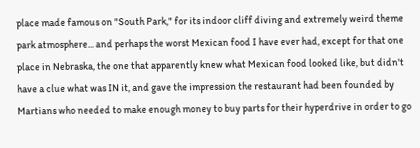place made famous on "South Park," for its indoor cliff diving and extremely weird theme park atmosphere... and perhaps the worst Mexican food I have ever had, except for that one place in Nebraska, the one that apparently knew what Mexican food looked like, but didn't have a clue what was IN it, and gave the impression the restaurant had been founded by Martians who needed to make enough money to buy parts for their hyperdrive in order to go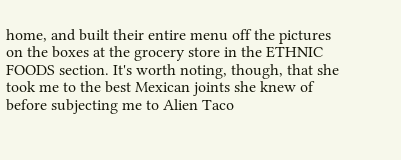home, and built their entire menu off the pictures on the boxes at the grocery store in the ETHNIC FOODS section. It's worth noting, though, that she took me to the best Mexican joints she knew of before subjecting me to Alien Taco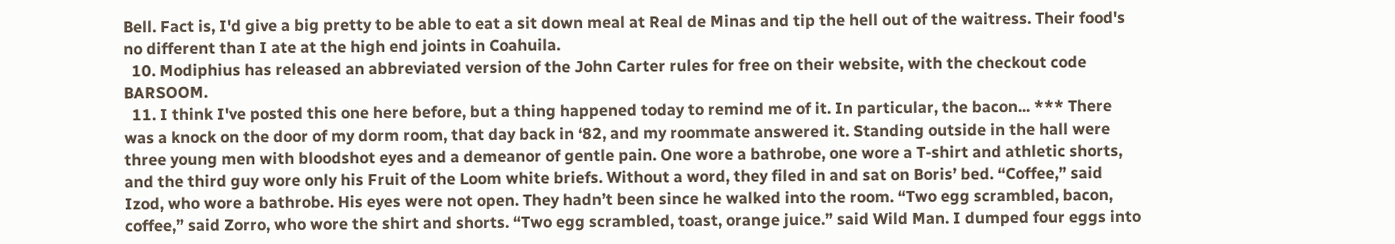Bell. Fact is, I'd give a big pretty to be able to eat a sit down meal at Real de Minas and tip the hell out of the waitress. Their food's no different than I ate at the high end joints in Coahuila.
  10. Modiphius has released an abbreviated version of the John Carter rules for free on their website, with the checkout code BARSOOM.
  11. I think I've posted this one here before, but a thing happened today to remind me of it. In particular, the bacon... *** There was a knock on the door of my dorm room, that day back in ‘82, and my roommate answered it. Standing outside in the hall were three young men with bloodshot eyes and a demeanor of gentle pain. One wore a bathrobe, one wore a T-shirt and athletic shorts, and the third guy wore only his Fruit of the Loom white briefs. Without a word, they filed in and sat on Boris’ bed. “Coffee,” said Izod, who wore a bathrobe. His eyes were not open. They hadn’t been since he walked into the room. “Two egg scrambled, bacon, coffee,” said Zorro, who wore the shirt and shorts. “Two egg scrambled, toast, orange juice.” said Wild Man. I dumped four eggs into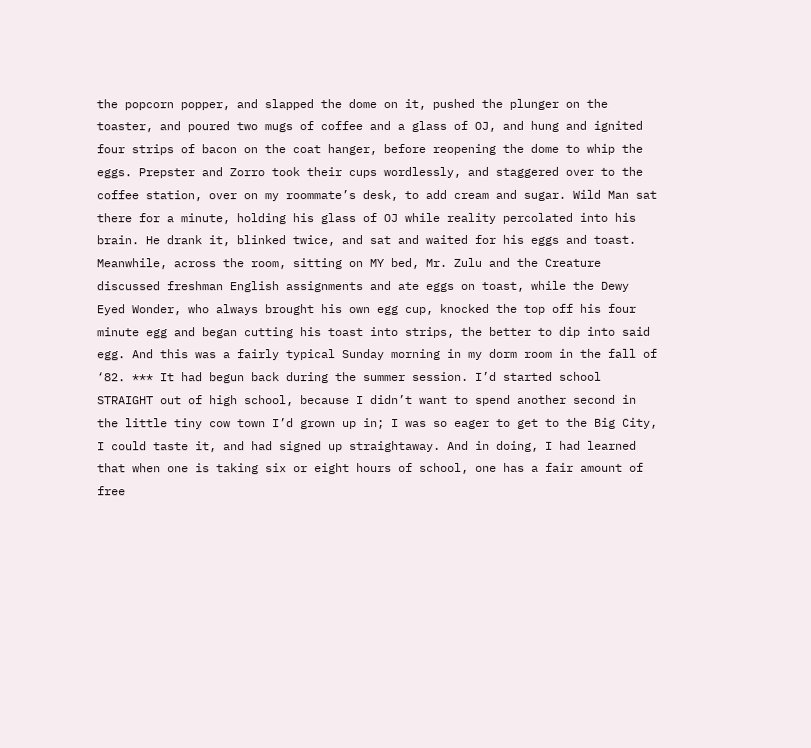the popcorn popper, and slapped the dome on it, pushed the plunger on the toaster, and poured two mugs of coffee and a glass of OJ, and hung and ignited four strips of bacon on the coat hanger, before reopening the dome to whip the eggs. Prepster and Zorro took their cups wordlessly, and staggered over to the coffee station, over on my roommate’s desk, to add cream and sugar. Wild Man sat there for a minute, holding his glass of OJ while reality percolated into his brain. He drank it, blinked twice, and sat and waited for his eggs and toast. Meanwhile, across the room, sitting on MY bed, Mr. Zulu and the Creature discussed freshman English assignments and ate eggs on toast, while the Dewy Eyed Wonder, who always brought his own egg cup, knocked the top off his four minute egg and began cutting his toast into strips, the better to dip into said egg. And this was a fairly typical Sunday morning in my dorm room in the fall of ‘82. *** It had begun back during the summer session. I’d started school STRAIGHT out of high school, because I didn’t want to spend another second in the little tiny cow town I’d grown up in; I was so eager to get to the Big City, I could taste it, and had signed up straightaway. And in doing, I had learned that when one is taking six or eight hours of school, one has a fair amount of free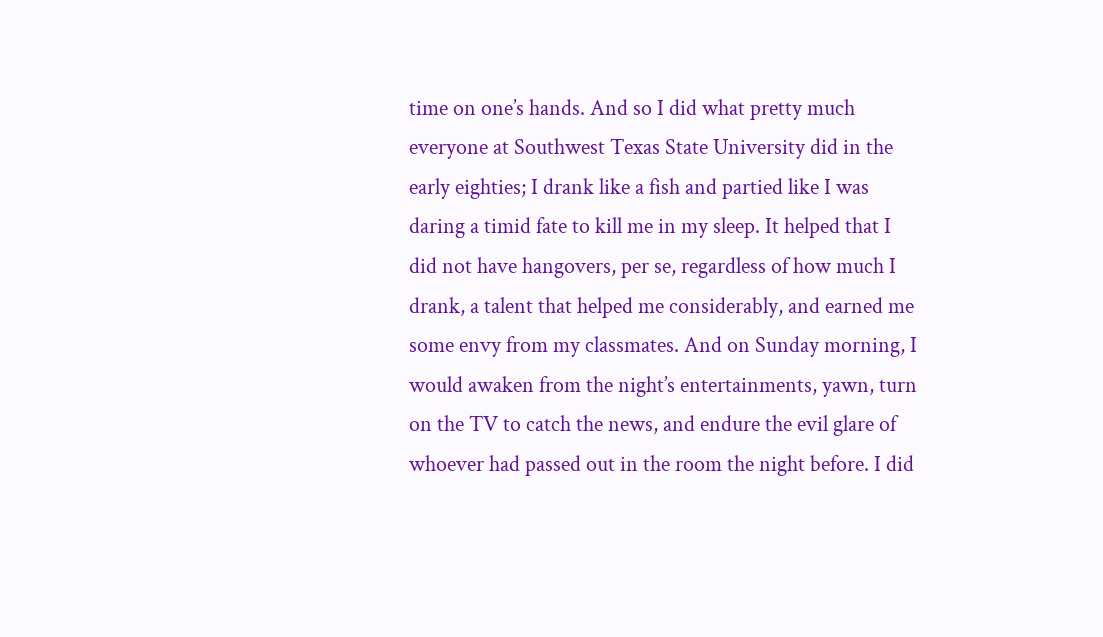time on one’s hands. And so I did what pretty much everyone at Southwest Texas State University did in the early eighties; I drank like a fish and partied like I was daring a timid fate to kill me in my sleep. It helped that I did not have hangovers, per se, regardless of how much I drank, a talent that helped me considerably, and earned me some envy from my classmates. And on Sunday morning, I would awaken from the night’s entertainments, yawn, turn on the TV to catch the news, and endure the evil glare of whoever had passed out in the room the night before. I did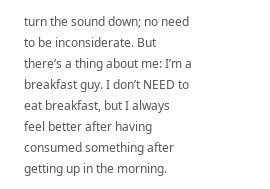turn the sound down; no need to be inconsiderate. But there’s a thing about me: I’m a breakfast guy. I don’t NEED to eat breakfast, but I always feel better after having consumed something after getting up in the morning.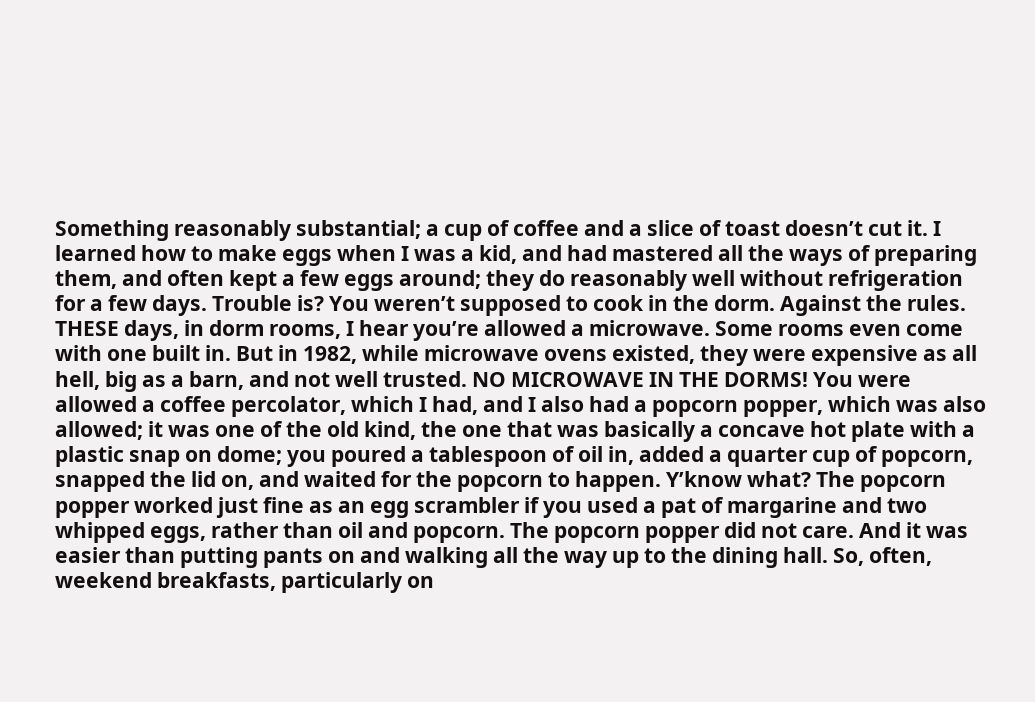Something reasonably substantial; a cup of coffee and a slice of toast doesn’t cut it. I learned how to make eggs when I was a kid, and had mastered all the ways of preparing them, and often kept a few eggs around; they do reasonably well without refrigeration for a few days. Trouble is? You weren’t supposed to cook in the dorm. Against the rules. THESE days, in dorm rooms, I hear you’re allowed a microwave. Some rooms even come with one built in. But in 1982, while microwave ovens existed, they were expensive as all hell, big as a barn, and not well trusted. NO MICROWAVE IN THE DORMS! You were allowed a coffee percolator, which I had, and I also had a popcorn popper, which was also allowed; it was one of the old kind, the one that was basically a concave hot plate with a plastic snap on dome; you poured a tablespoon of oil in, added a quarter cup of popcorn, snapped the lid on, and waited for the popcorn to happen. Y’know what? The popcorn popper worked just fine as an egg scrambler if you used a pat of margarine and two whipped eggs, rather than oil and popcorn. The popcorn popper did not care. And it was easier than putting pants on and walking all the way up to the dining hall. So, often, weekend breakfasts, particularly on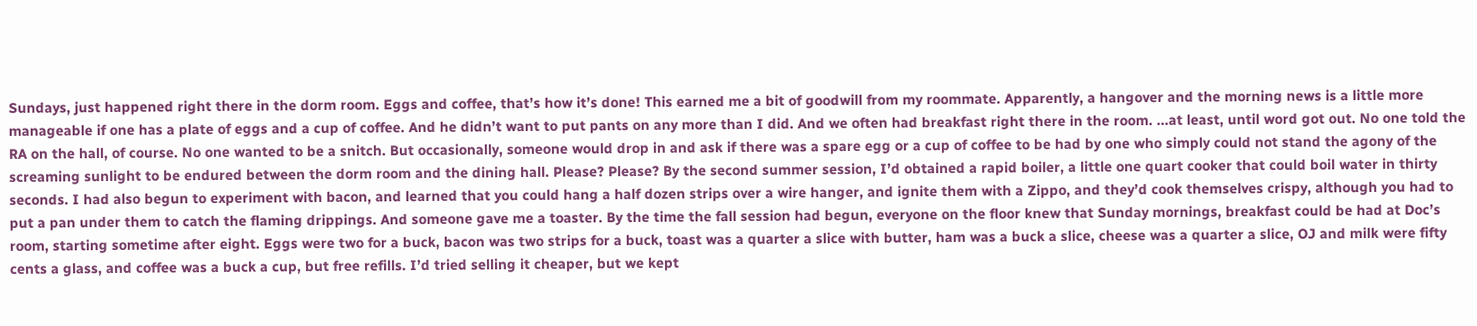Sundays, just happened right there in the dorm room. Eggs and coffee, that’s how it’s done! This earned me a bit of goodwill from my roommate. Apparently, a hangover and the morning news is a little more manageable if one has a plate of eggs and a cup of coffee. And he didn’t want to put pants on any more than I did. And we often had breakfast right there in the room. ...at least, until word got out. No one told the RA on the hall, of course. No one wanted to be a snitch. But occasionally, someone would drop in and ask if there was a spare egg or a cup of coffee to be had by one who simply could not stand the agony of the screaming sunlight to be endured between the dorm room and the dining hall. Please? Please? By the second summer session, I’d obtained a rapid boiler, a little one quart cooker that could boil water in thirty seconds. I had also begun to experiment with bacon, and learned that you could hang a half dozen strips over a wire hanger, and ignite them with a Zippo, and they’d cook themselves crispy, although you had to put a pan under them to catch the flaming drippings. And someone gave me a toaster. By the time the fall session had begun, everyone on the floor knew that Sunday mornings, breakfast could be had at Doc’s room, starting sometime after eight. Eggs were two for a buck, bacon was two strips for a buck, toast was a quarter a slice with butter, ham was a buck a slice, cheese was a quarter a slice, OJ and milk were fifty cents a glass, and coffee was a buck a cup, but free refills. I’d tried selling it cheaper, but we kept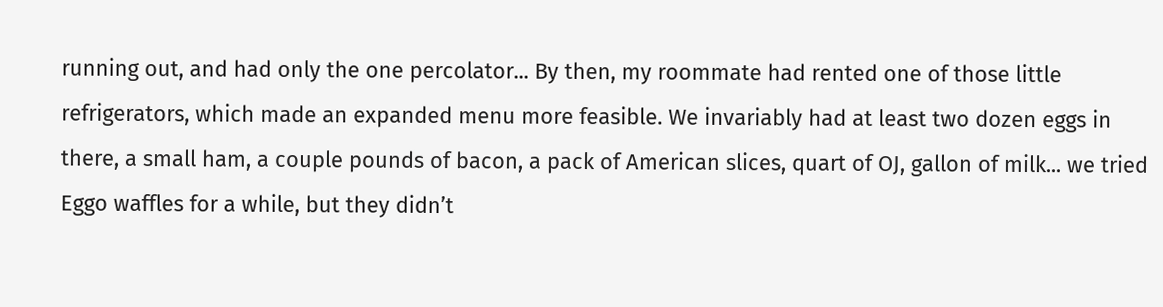running out, and had only the one percolator... By then, my roommate had rented one of those little refrigerators, which made an expanded menu more feasible. We invariably had at least two dozen eggs in there, a small ham, a couple pounds of bacon, a pack of American slices, quart of OJ, gallon of milk... we tried Eggo waffles for a while, but they didn’t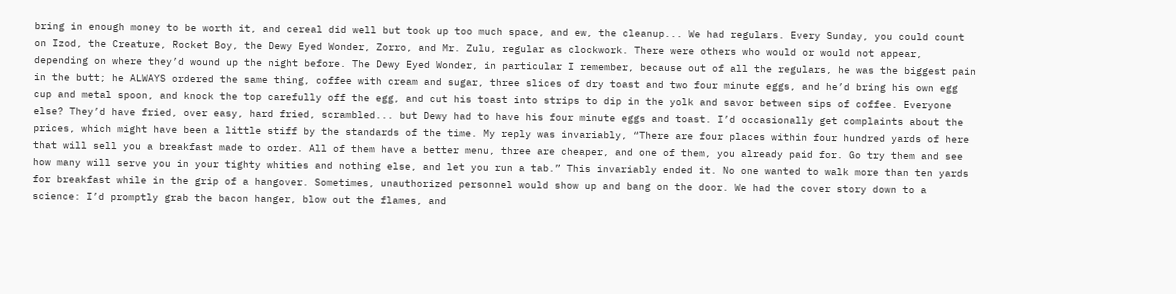bring in enough money to be worth it, and cereal did well but took up too much space, and ew, the cleanup... We had regulars. Every Sunday, you could count on Izod, the Creature, Rocket Boy, the Dewy Eyed Wonder, Zorro, and Mr. Zulu, regular as clockwork. There were others who would or would not appear, depending on where they’d wound up the night before. The Dewy Eyed Wonder, in particular I remember, because out of all the regulars, he was the biggest pain in the butt; he ALWAYS ordered the same thing, coffee with cream and sugar, three slices of dry toast and two four minute eggs, and he’d bring his own egg cup and metal spoon, and knock the top carefully off the egg, and cut his toast into strips to dip in the yolk and savor between sips of coffee. Everyone else? They’d have fried, over easy, hard fried, scrambled... but Dewy had to have his four minute eggs and toast. I’d occasionally get complaints about the prices, which might have been a little stiff by the standards of the time. My reply was invariably, “There are four places within four hundred yards of here that will sell you a breakfast made to order. All of them have a better menu, three are cheaper, and one of them, you already paid for. Go try them and see how many will serve you in your tighty whities and nothing else, and let you run a tab.” This invariably ended it. No one wanted to walk more than ten yards for breakfast while in the grip of a hangover. Sometimes, unauthorized personnel would show up and bang on the door. We had the cover story down to a science: I’d promptly grab the bacon hanger, blow out the flames, and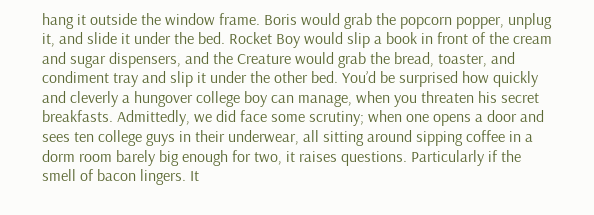hang it outside the window frame. Boris would grab the popcorn popper, unplug it, and slide it under the bed. Rocket Boy would slip a book in front of the cream and sugar dispensers, and the Creature would grab the bread, toaster, and condiment tray and slip it under the other bed. You’d be surprised how quickly and cleverly a hungover college boy can manage, when you threaten his secret breakfasts. Admittedly, we did face some scrutiny; when one opens a door and sees ten college guys in their underwear, all sitting around sipping coffee in a dorm room barely big enough for two, it raises questions. Particularly if the smell of bacon lingers. It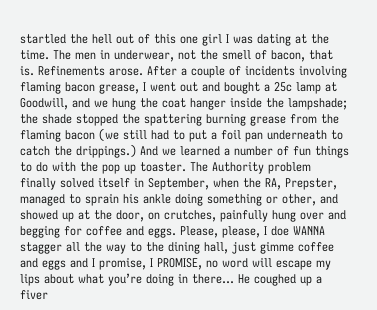startled the hell out of this one girl I was dating at the time. The men in underwear, not the smell of bacon, that is. Refinements arose. After a couple of incidents involving flaming bacon grease, I went out and bought a 25c lamp at Goodwill, and we hung the coat hanger inside the lampshade; the shade stopped the spattering burning grease from the flaming bacon (we still had to put a foil pan underneath to catch the drippings.) And we learned a number of fun things to do with the pop up toaster. The Authority problem finally solved itself in September, when the RA, Prepster, managed to sprain his ankle doing something or other, and showed up at the door, on crutches, painfully hung over and begging for coffee and eggs. Please, please, I doe WANNA stagger all the way to the dining hall, just gimme coffee and eggs and I promise, I PROMISE, no word will escape my lips about what you’re doing in there... He coughed up a fiver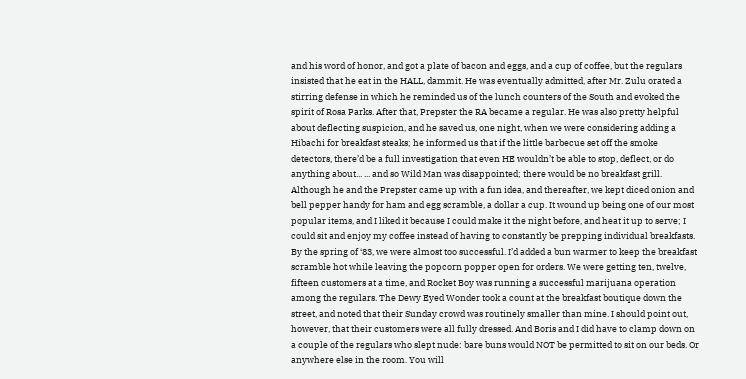and his word of honor, and got a plate of bacon and eggs, and a cup of coffee, but the regulars insisted that he eat in the HALL, dammit. He was eventually admitted, after Mr. Zulu orated a stirring defense in which he reminded us of the lunch counters of the South and evoked the spirit of Rosa Parks. After that, Prepster the RA became a regular. He was also pretty helpful about deflecting suspicion, and he saved us, one night, when we were considering adding a Hibachi for breakfast steaks; he informed us that if the little barbecue set off the smoke detectors, there’d be a full investigation that even HE wouldn’t be able to stop, deflect, or do anything about... ... and so Wild Man was disappointed; there would be no breakfast grill. Although he and the Prepster came up with a fun idea, and thereafter, we kept diced onion and bell pepper handy for ham and egg scramble, a dollar a cup. It wound up being one of our most popular items, and I liked it because I could make it the night before, and heat it up to serve; I could sit and enjoy my coffee instead of having to constantly be prepping individual breakfasts. By the spring of ‘83, we were almost too successful. I’d added a bun warmer to keep the breakfast scramble hot while leaving the popcorn popper open for orders. We were getting ten, twelve, fifteen customers at a time, and Rocket Boy was running a successful marijuana operation among the regulars. The Dewy Eyed Wonder took a count at the breakfast boutique down the street, and noted that their Sunday crowd was routinely smaller than mine. I should point out, however, that their customers were all fully dressed. And Boris and I did have to clamp down on a couple of the regulars who slept nude: bare buns would NOT be permitted to sit on our beds. Or anywhere else in the room. You will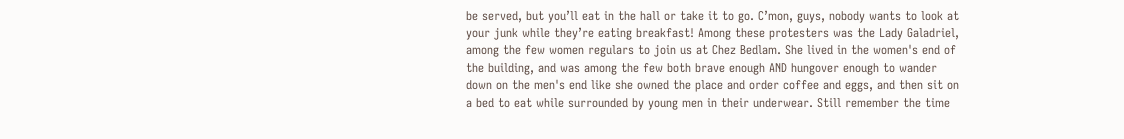be served, but you’ll eat in the hall or take it to go. C’mon, guys, nobody wants to look at your junk while they’re eating breakfast! Among these protesters was the Lady Galadriel, among the few women regulars to join us at Chez Bedlam. She lived in the women's end of the building, and was among the few both brave enough AND hungover enough to wander down on the men's end like she owned the place and order coffee and eggs, and then sit on a bed to eat while surrounded by young men in their underwear. Still remember the time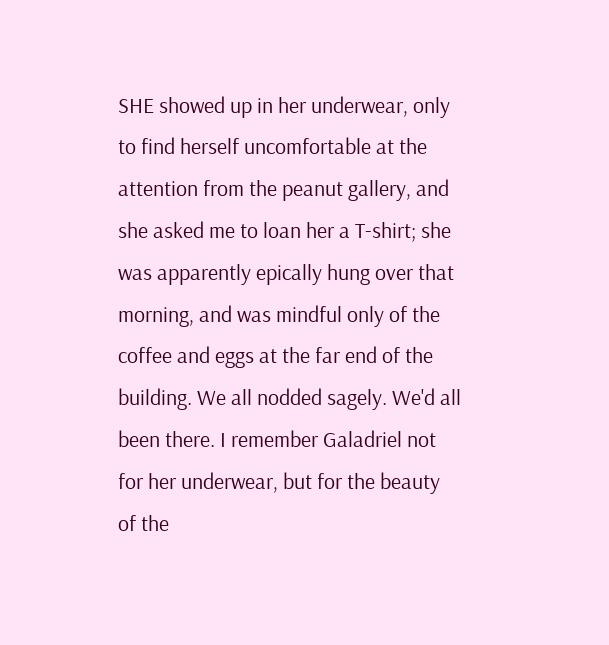SHE showed up in her underwear, only to find herself uncomfortable at the attention from the peanut gallery, and she asked me to loan her a T-shirt; she was apparently epically hung over that morning, and was mindful only of the coffee and eggs at the far end of the building. We all nodded sagely. We'd all been there. I remember Galadriel not for her underwear, but for the beauty of the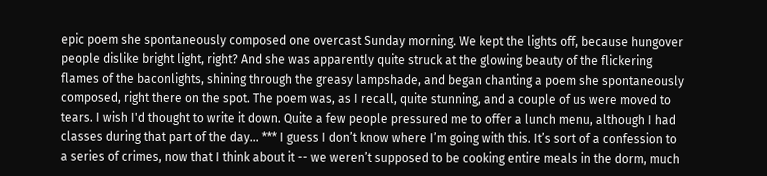epic poem she spontaneously composed one overcast Sunday morning. We kept the lights off, because hungover people dislike bright light, right? And she was apparently quite struck at the glowing beauty of the flickering flames of the baconlights, shining through the greasy lampshade, and began chanting a poem she spontaneously composed, right there on the spot. The poem was, as I recall, quite stunning, and a couple of us were moved to tears. I wish I'd thought to write it down. Quite a few people pressured me to offer a lunch menu, although I had classes during that part of the day... *** I guess I don’t know where I’m going with this. It’s sort of a confession to a series of crimes, now that I think about it -- we weren’t supposed to be cooking entire meals in the dorm, much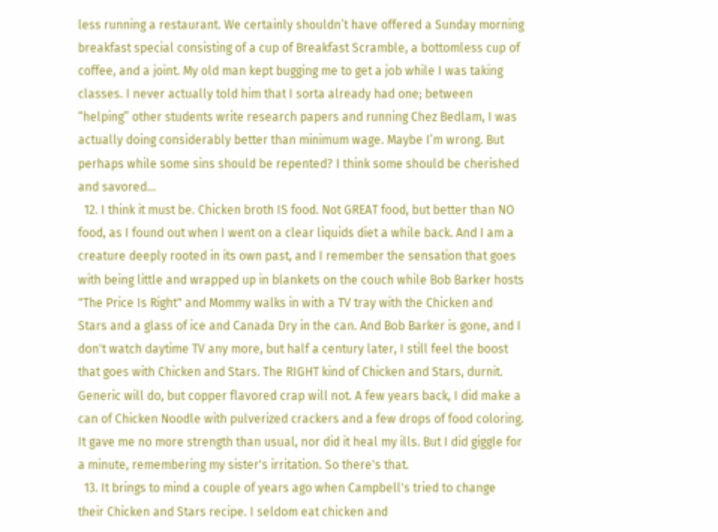less running a restaurant. We certainly shouldn’t have offered a Sunday morning breakfast special consisting of a cup of Breakfast Scramble, a bottomless cup of coffee, and a joint. My old man kept bugging me to get a job while I was taking classes. I never actually told him that I sorta already had one; between “helping” other students write research papers and running Chez Bedlam, I was actually doing considerably better than minimum wage. Maybe I’m wrong. But perhaps while some sins should be repented? I think some should be cherished and savored...
  12. I think it must be. Chicken broth IS food. Not GREAT food, but better than NO food, as I found out when I went on a clear liquids diet a while back. And I am a creature deeply rooted in its own past, and I remember the sensation that goes with being little and wrapped up in blankets on the couch while Bob Barker hosts "The Price Is Right" and Mommy walks in with a TV tray with the Chicken and Stars and a glass of ice and Canada Dry in the can. And Bob Barker is gone, and I don't watch daytime TV any more, but half a century later, I still feel the boost that goes with Chicken and Stars. The RIGHT kind of Chicken and Stars, durnit. Generic will do, but copper flavored crap will not. A few years back, I did make a can of Chicken Noodle with pulverized crackers and a few drops of food coloring. It gave me no more strength than usual, nor did it heal my ills. But I did giggle for a minute, remembering my sister's irritation. So there's that.
  13. It brings to mind a couple of years ago when Campbell's tried to change their Chicken and Stars recipe. I seldom eat chicken and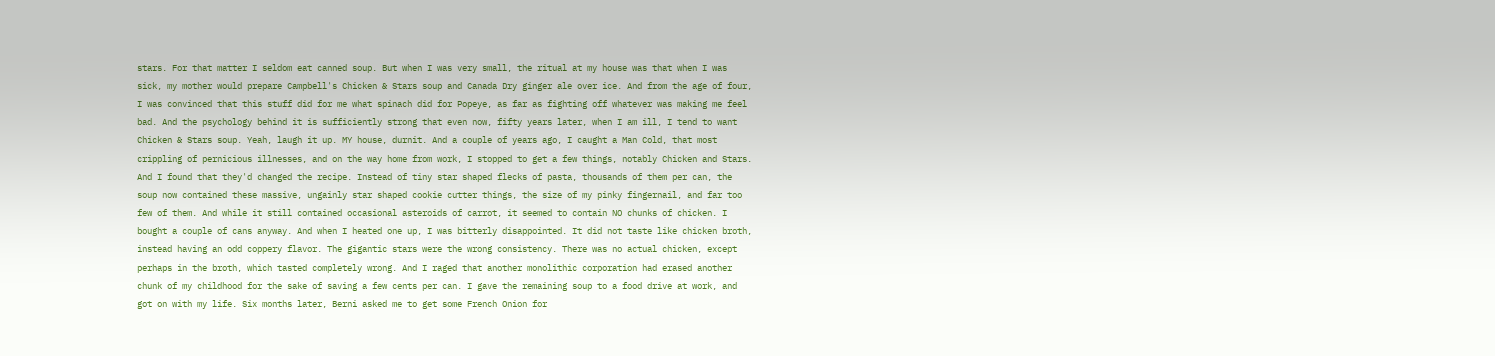stars. For that matter I seldom eat canned soup. But when I was very small, the ritual at my house was that when I was sick, my mother would prepare Campbell's Chicken & Stars soup and Canada Dry ginger ale over ice. And from the age of four, I was convinced that this stuff did for me what spinach did for Popeye, as far as fighting off whatever was making me feel bad. And the psychology behind it is sufficiently strong that even now, fifty years later, when I am ill, I tend to want Chicken & Stars soup. Yeah, laugh it up. MY house, durnit. And a couple of years ago, I caught a Man Cold, that most crippling of pernicious illnesses, and on the way home from work, I stopped to get a few things, notably Chicken and Stars. And I found that they'd changed the recipe. Instead of tiny star shaped flecks of pasta, thousands of them per can, the soup now contained these massive, ungainly star shaped cookie cutter things, the size of my pinky fingernail, and far too few of them. And while it still contained occasional asteroids of carrot, it seemed to contain NO chunks of chicken. I bought a couple of cans anyway. And when I heated one up, I was bitterly disappointed. It did not taste like chicken broth, instead having an odd coppery flavor. The gigantic stars were the wrong consistency. There was no actual chicken, except perhaps in the broth, which tasted completely wrong. And I raged that another monolithic corporation had erased another chunk of my childhood for the sake of saving a few cents per can. I gave the remaining soup to a food drive at work, and got on with my life. Six months later, Berni asked me to get some French Onion for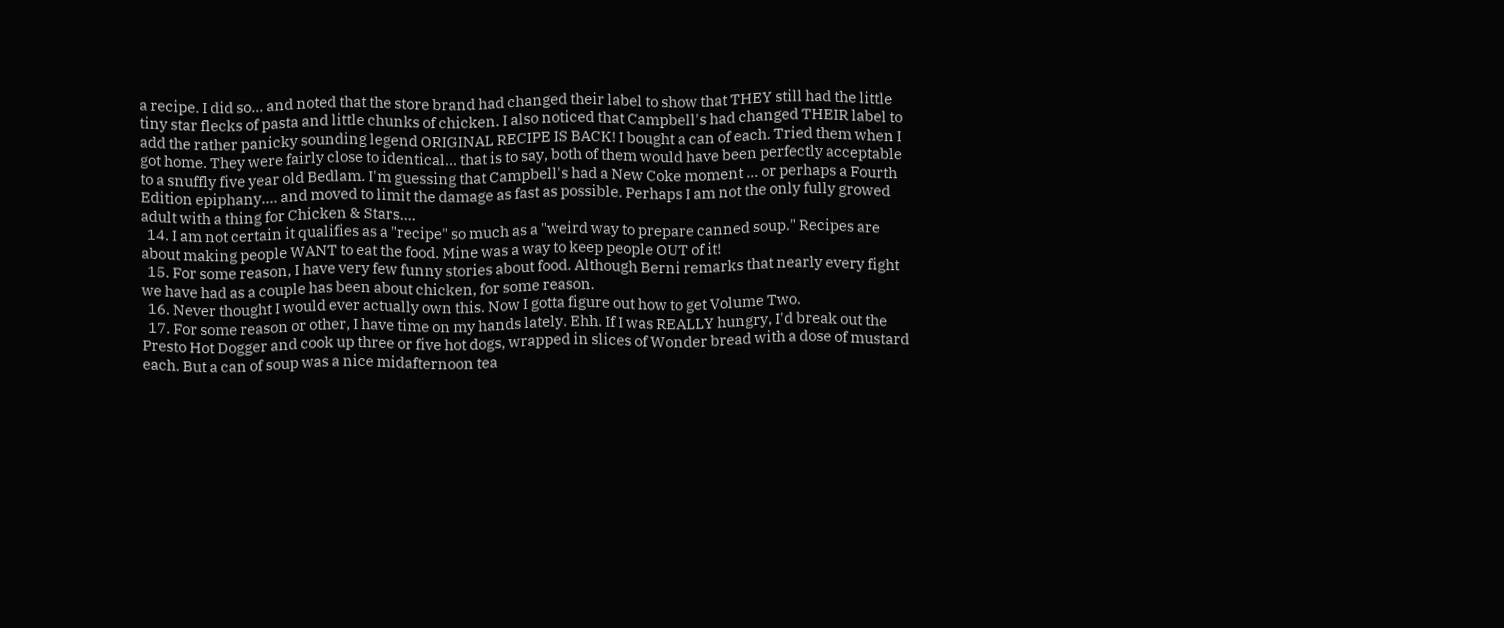a recipe. I did so... and noted that the store brand had changed their label to show that THEY still had the little tiny star flecks of pasta and little chunks of chicken. I also noticed that Campbell's had changed THEIR label to add the rather panicky sounding legend ORIGINAL RECIPE IS BACK! I bought a can of each. Tried them when I got home. They were fairly close to identical... that is to say, both of them would have been perfectly acceptable to a snuffly five year old Bedlam. I'm guessing that Campbell's had a New Coke moment ... or perhaps a Fourth Edition epiphany.... and moved to limit the damage as fast as possible. Perhaps I am not the only fully growed adult with a thing for Chicken & Stars....
  14. I am not certain it qualifies as a "recipe" so much as a "weird way to prepare canned soup." Recipes are about making people WANT to eat the food. Mine was a way to keep people OUT of it!
  15. For some reason, I have very few funny stories about food. Although Berni remarks that nearly every fight we have had as a couple has been about chicken, for some reason.
  16. Never thought I would ever actually own this. Now I gotta figure out how to get Volume Two.
  17. For some reason or other, I have time on my hands lately. Ehh. If I was REALLY hungry, I'd break out the Presto Hot Dogger and cook up three or five hot dogs, wrapped in slices of Wonder bread with a dose of mustard each. But a can of soup was a nice midafternoon tea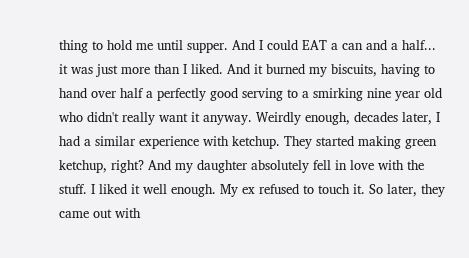thing to hold me until supper. And I could EAT a can and a half... it was just more than I liked. And it burned my biscuits, having to hand over half a perfectly good serving to a smirking nine year old who didn't really want it anyway. Weirdly enough, decades later, I had a similar experience with ketchup. They started making green ketchup, right? And my daughter absolutely fell in love with the stuff. I liked it well enough. My ex refused to touch it. So later, they came out with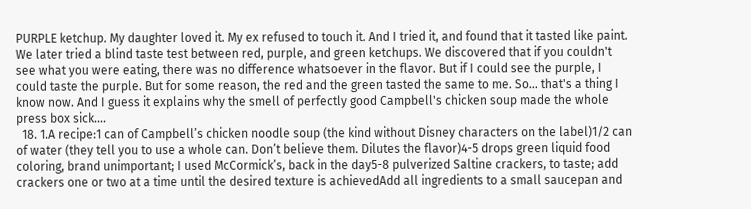PURPLE ketchup. My daughter loved it. My ex refused to touch it. And I tried it, and found that it tasted like paint. We later tried a blind taste test between red, purple, and green ketchups. We discovered that if you couldn't see what you were eating, there was no difference whatsoever in the flavor. But if I could see the purple, I could taste the purple. But for some reason, the red and the green tasted the same to me. So... that's a thing I know now. And I guess it explains why the smell of perfectly good Campbell's chicken soup made the whole press box sick....
  18. 1.A recipe:1 can of Campbell’s chicken noodle soup (the kind without Disney characters on the label)1/2 can of water (they tell you to use a whole can. Don’t believe them. Dilutes the flavor)4-5 drops green liquid food coloring, brand unimportant; I used McCormick’s, back in the day5-8 pulverized Saltine crackers, to taste; add crackers one or two at a time until the desired texture is achievedAdd all ingredients to a small saucepan and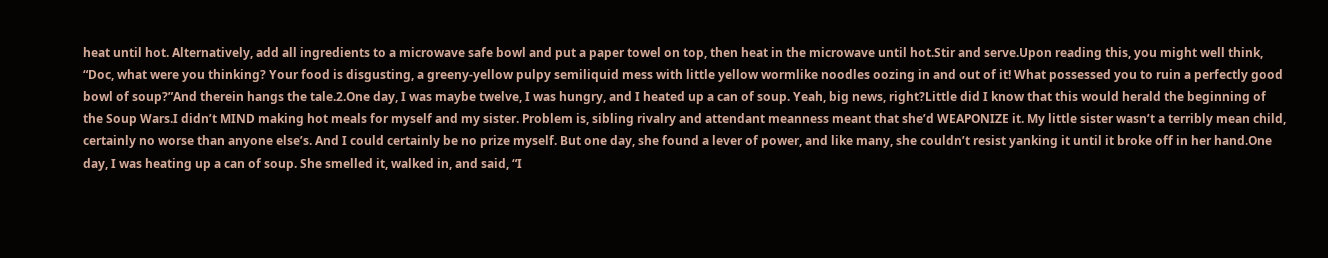heat until hot. Alternatively, add all ingredients to a microwave safe bowl and put a paper towel on top, then heat in the microwave until hot.Stir and serve.Upon reading this, you might well think, “Doc, what were you thinking? Your food is disgusting, a greeny-yellow pulpy semiliquid mess with little yellow wormlike noodles oozing in and out of it! What possessed you to ruin a perfectly good bowl of soup?”And therein hangs the tale.2.One day, I was maybe twelve, I was hungry, and I heated up a can of soup. Yeah, big news, right?Little did I know that this would herald the beginning of the Soup Wars.I didn’t MIND making hot meals for myself and my sister. Problem is, sibling rivalry and attendant meanness meant that she’d WEAPONIZE it. My little sister wasn’t a terribly mean child, certainly no worse than anyone else’s. And I could certainly be no prize myself. But one day, she found a lever of power, and like many, she couldn’t resist yanking it until it broke off in her hand.One day, I was heating up a can of soup. She smelled it, walked in, and said, “I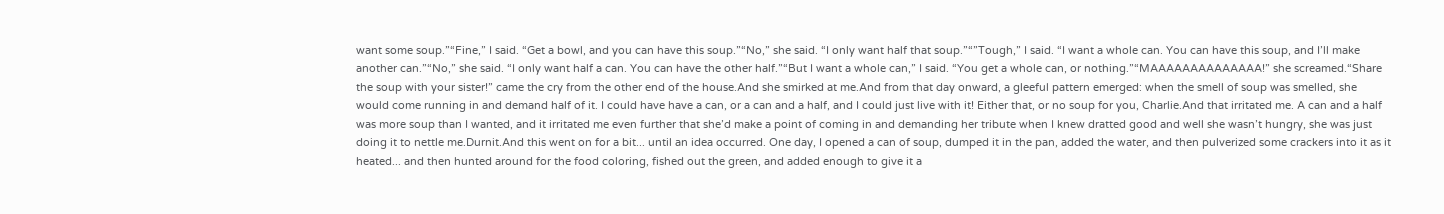want some soup.”“Fine,” I said. “Get a bowl, and you can have this soup.”“No,” she said. “I only want half that soup.”“”Tough,” I said. “I want a whole can. You can have this soup, and I’ll make another can.”“No,” she said. “I only want half a can. You can have the other half.”“But I want a whole can,” I said. “You get a whole can, or nothing.”“MAAAAAAAAAAAAAA!” she screamed.“Share the soup with your sister!” came the cry from the other end of the house.And she smirked at me.And from that day onward, a gleeful pattern emerged: when the smell of soup was smelled, she would come running in and demand half of it. I could have have a can, or a can and a half, and I could just live with it! Either that, or no soup for you, Charlie.And that irritated me. A can and a half was more soup than I wanted, and it irritated me even further that she’d make a point of coming in and demanding her tribute when I knew dratted good and well she wasn’t hungry, she was just doing it to nettle me.Durnit.And this went on for a bit... until an idea occurred. One day, I opened a can of soup, dumped it in the pan, added the water, and then pulverized some crackers into it as it heated... and then hunted around for the food coloring, fished out the green, and added enough to give it a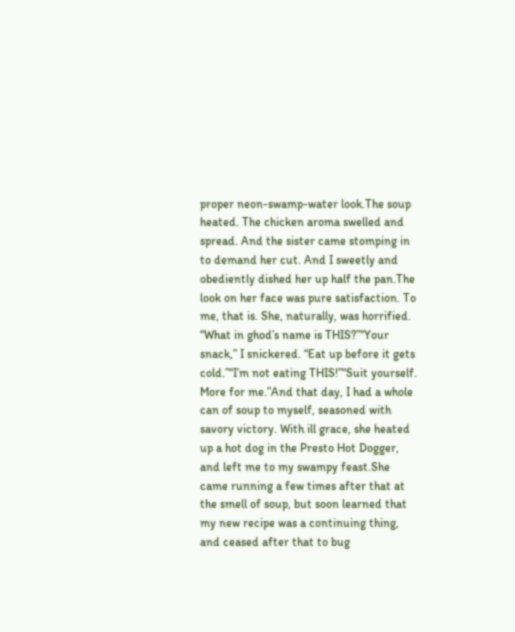proper neon-swamp-water look.The soup heated. The chicken aroma swelled and spread. And the sister came stomping in to demand her cut. And I sweetly and obediently dished her up half the pan.The look on her face was pure satisfaction. To me, that is. She, naturally, was horrified. “What in ghod’s name is THIS?”“Your snack,” I snickered. “Eat up before it gets cold.”“I’m not eating THIS!”“Suit yourself. More for me.”And that day, I had a whole can of soup to myself, seasoned with savory victory. With ill grace, she heated up a hot dog in the Presto Hot Dogger, and left me to my swampy feast.She came running a few times after that at the smell of soup, but soon learned that my new recipe was a continuing thing, and ceased after that to bug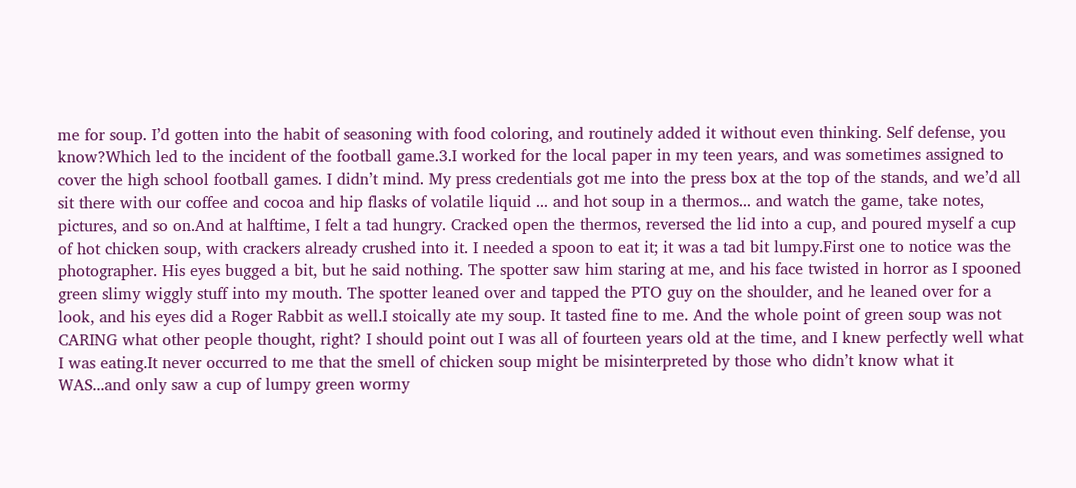me for soup. I’d gotten into the habit of seasoning with food coloring, and routinely added it without even thinking. Self defense, you know?Which led to the incident of the football game.3.I worked for the local paper in my teen years, and was sometimes assigned to cover the high school football games. I didn’t mind. My press credentials got me into the press box at the top of the stands, and we’d all sit there with our coffee and cocoa and hip flasks of volatile liquid ... and hot soup in a thermos... and watch the game, take notes, pictures, and so on.And at halftime, I felt a tad hungry. Cracked open the thermos, reversed the lid into a cup, and poured myself a cup of hot chicken soup, with crackers already crushed into it. I needed a spoon to eat it; it was a tad bit lumpy.First one to notice was the photographer. His eyes bugged a bit, but he said nothing. The spotter saw him staring at me, and his face twisted in horror as I spooned green slimy wiggly stuff into my mouth. The spotter leaned over and tapped the PTO guy on the shoulder, and he leaned over for a look, and his eyes did a Roger Rabbit as well.I stoically ate my soup. It tasted fine to me. And the whole point of green soup was not CARING what other people thought, right? I should point out I was all of fourteen years old at the time, and I knew perfectly well what I was eating.It never occurred to me that the smell of chicken soup might be misinterpreted by those who didn’t know what it WAS...and only saw a cup of lumpy green wormy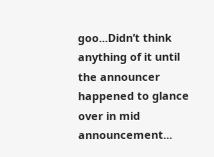goo...Didn’t think anything of it until the announcer happened to glance over in mid announcement...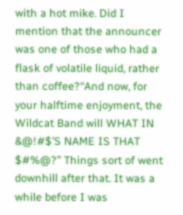with a hot mike. Did I mention that the announcer was one of those who had a flask of volatile liquid, rather than coffee?“And now, for your halftime enjoyment, the Wildcat Band will WHAT IN &@!#$’S NAME IS THAT $#%@?” Things sort of went downhill after that. It was a while before I was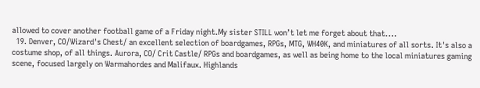allowed to cover another football game of a Friday night.My sister STILL won’t let me forget about that....
  19. Denver, CO/Wizard's Chest/ an excellent selection of boardgames, RPGs, MTG, WH40K, and miniatures of all sorts. It's also a costume shop, of all things. Aurora, CO/ Crit Castle/ RPGs and boardgames, as well as being home to the local miniatures gaming scene, focused largely on Warmahordes and Malifaux. Highlands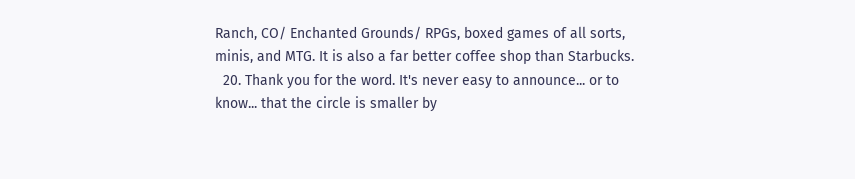Ranch, CO/ Enchanted Grounds/ RPGs, boxed games of all sorts, minis, and MTG. It is also a far better coffee shop than Starbucks.
  20. Thank you for the word. It's never easy to announce... or to know... that the circle is smaller by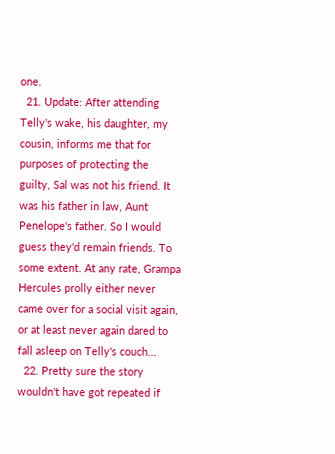one.
  21. Update: After attending Telly's wake, his daughter, my cousin, informs me that for purposes of protecting the guilty, Sal was not his friend. It was his father in law, Aunt Penelope's father. So I would guess they'd remain friends. To some extent. At any rate, Grampa Hercules prolly either never came over for a social visit again, or at least never again dared to fall asleep on Telly's couch...
  22. Pretty sure the story wouldn't have got repeated if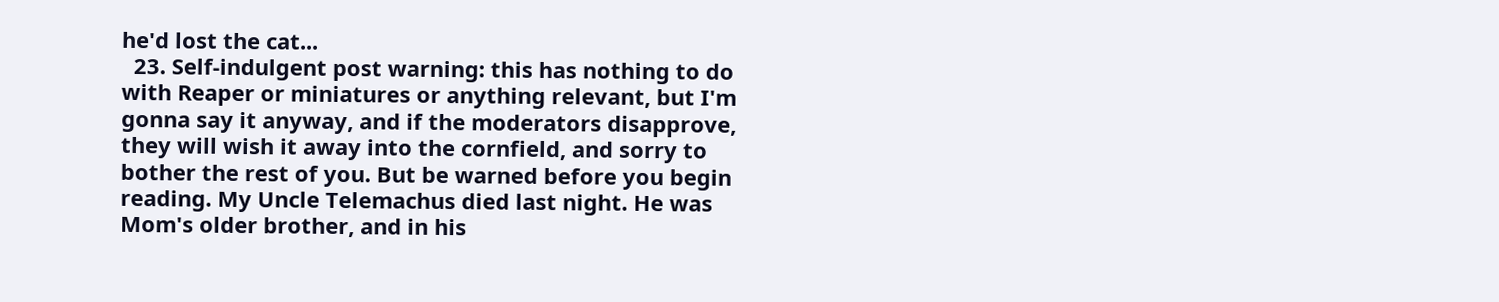he'd lost the cat...
  23. Self-indulgent post warning: this has nothing to do with Reaper or miniatures or anything relevant, but I'm gonna say it anyway, and if the moderators disapprove, they will wish it away into the cornfield, and sorry to bother the rest of you. But be warned before you begin reading. My Uncle Telemachus died last night. He was Mom's older brother, and in his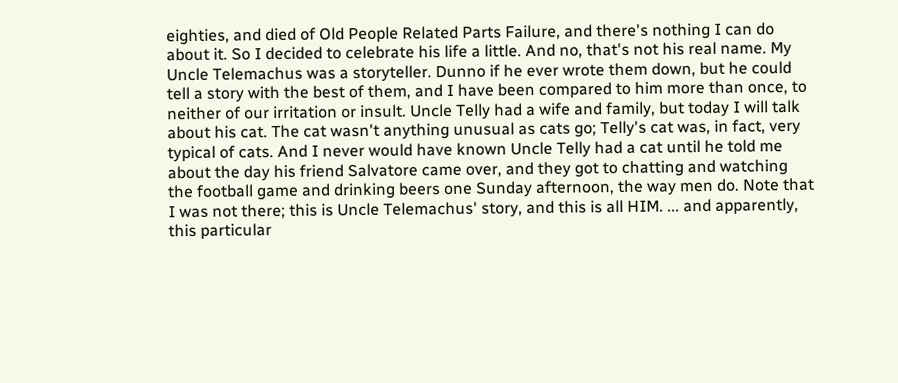eighties, and died of Old People Related Parts Failure, and there's nothing I can do about it. So I decided to celebrate his life a little. And no, that's not his real name. My Uncle Telemachus was a storyteller. Dunno if he ever wrote them down, but he could tell a story with the best of them, and I have been compared to him more than once, to neither of our irritation or insult. Uncle Telly had a wife and family, but today I will talk about his cat. The cat wasn't anything unusual as cats go; Telly's cat was, in fact, very typical of cats. And I never would have known Uncle Telly had a cat until he told me about the day his friend Salvatore came over, and they got to chatting and watching the football game and drinking beers one Sunday afternoon, the way men do. Note that I was not there; this is Uncle Telemachus' story, and this is all HIM. ... and apparently, this particular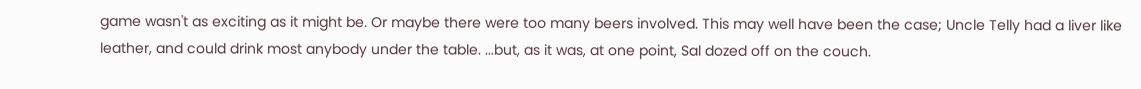game wasn't as exciting as it might be. Or maybe there were too many beers involved. This may well have been the case; Uncle Telly had a liver like leather, and could drink most anybody under the table. ...but, as it was, at one point, Sal dozed off on the couch.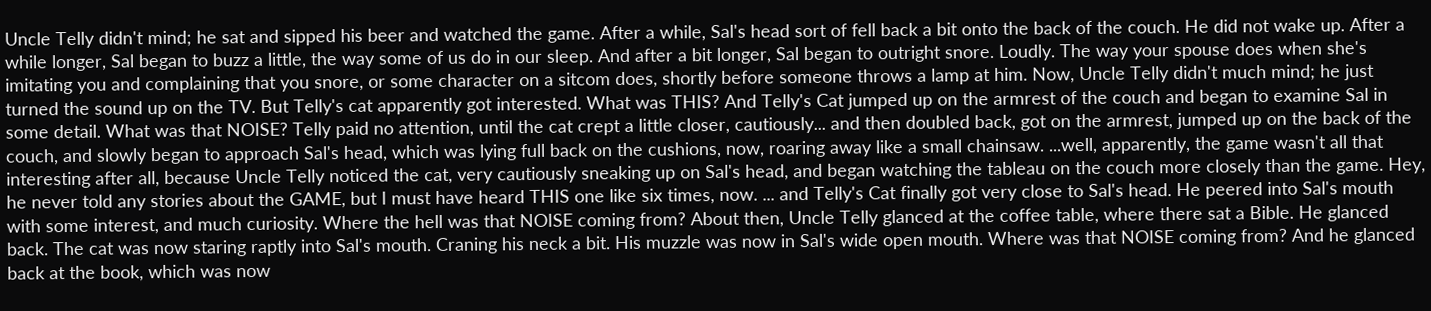Uncle Telly didn't mind; he sat and sipped his beer and watched the game. After a while, Sal's head sort of fell back a bit onto the back of the couch. He did not wake up. After a while longer, Sal began to buzz a little, the way some of us do in our sleep. And after a bit longer, Sal began to outright snore. Loudly. The way your spouse does when she's imitating you and complaining that you snore, or some character on a sitcom does, shortly before someone throws a lamp at him. Now, Uncle Telly didn't much mind; he just turned the sound up on the TV. But Telly's cat apparently got interested. What was THIS? And Telly's Cat jumped up on the armrest of the couch and began to examine Sal in some detail. What was that NOISE? Telly paid no attention, until the cat crept a little closer, cautiously... and then doubled back, got on the armrest, jumped up on the back of the couch, and slowly began to approach Sal's head, which was lying full back on the cushions, now, roaring away like a small chainsaw. ...well, apparently, the game wasn't all that interesting after all, because Uncle Telly noticed the cat, very cautiously sneaking up on Sal's head, and began watching the tableau on the couch more closely than the game. Hey, he never told any stories about the GAME, but I must have heard THIS one like six times, now. ... and Telly's Cat finally got very close to Sal's head. He peered into Sal's mouth with some interest, and much curiosity. Where the hell was that NOISE coming from? About then, Uncle Telly glanced at the coffee table, where there sat a Bible. He glanced back. The cat was now staring raptly into Sal's mouth. Craning his neck a bit. His muzzle was now in Sal's wide open mouth. Where was that NOISE coming from? And he glanced back at the book, which was now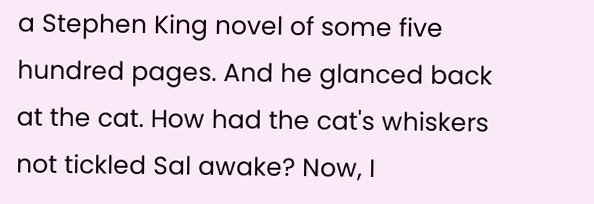a Stephen King novel of some five hundred pages. And he glanced back at the cat. How had the cat's whiskers not tickled Sal awake? Now, I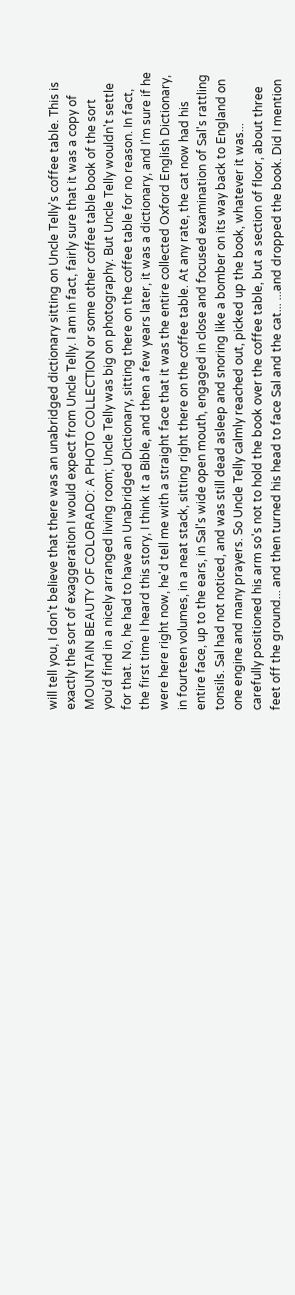will tell you, I don't believe that there was an unabridged dictionary sitting on Uncle Telly's coffee table. This is exactly the sort of exaggeration I would expect from Uncle Telly. I am in fact, fairly sure that it was a copy of MOUNTAIN BEAUTY OF COLORADO: A PHOTO COLLECTION or some other coffee table book of the sort you'd find in a nicely arranged living room; Uncle Telly was big on photography. But Uncle Telly wouldn't settle for that. No, he had to have an Unabridged Dictionary, sitting there on the coffee table for no reason. In fact, the first time I heard this story, I think it a Bible, and then a few years later, it was a dictionary, and I'm sure if he were here right now, he'd tell me with a straight face that it was the entire collected Oxford English Dictionary, in fourteen volumes, in a neat stack, sitting right there on the coffee table. At any rate, the cat now had his entire face, up to the ears, in Sal's wide open mouth, engaged in close and focused examination of Sal's rattling tonsils. Sal had not noticed, and was still dead asleep and snoring like a bomber on its way back to England on one engine and many prayers. So Uncle Telly calmly reached out, picked up the book, whatever it was... carefully positioned his arm so's not to hold the book over the coffee table, but a section of floor, about three feet off the ground... and then turned his head to face Sal and the cat... ...and dropped the book. Did I mention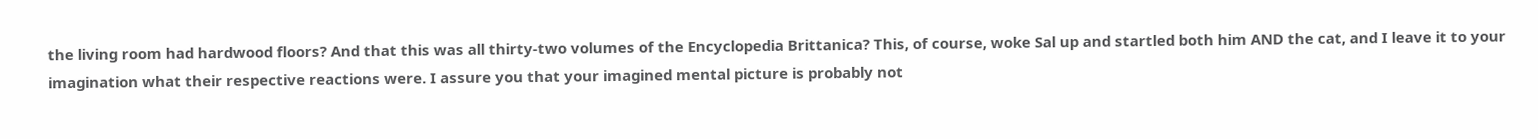the living room had hardwood floors? And that this was all thirty-two volumes of the Encyclopedia Brittanica? This, of course, woke Sal up and startled both him AND the cat, and I leave it to your imagination what their respective reactions were. I assure you that your imagined mental picture is probably not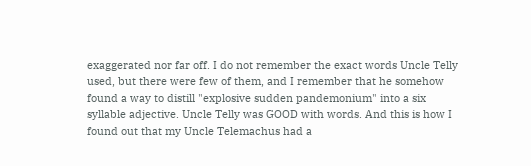exaggerated nor far off. I do not remember the exact words Uncle Telly used, but there were few of them, and I remember that he somehow found a way to distill "explosive sudden pandemonium" into a six syllable adjective. Uncle Telly was GOOD with words. And this is how I found out that my Uncle Telemachus had a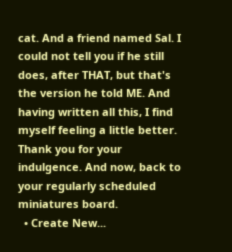cat. And a friend named Sal. I could not tell you if he still does, after THAT, but that's the version he told ME. And having written all this, I find myself feeling a little better. Thank you for your indulgence. And now, back to your regularly scheduled miniatures board.
  • Create New...